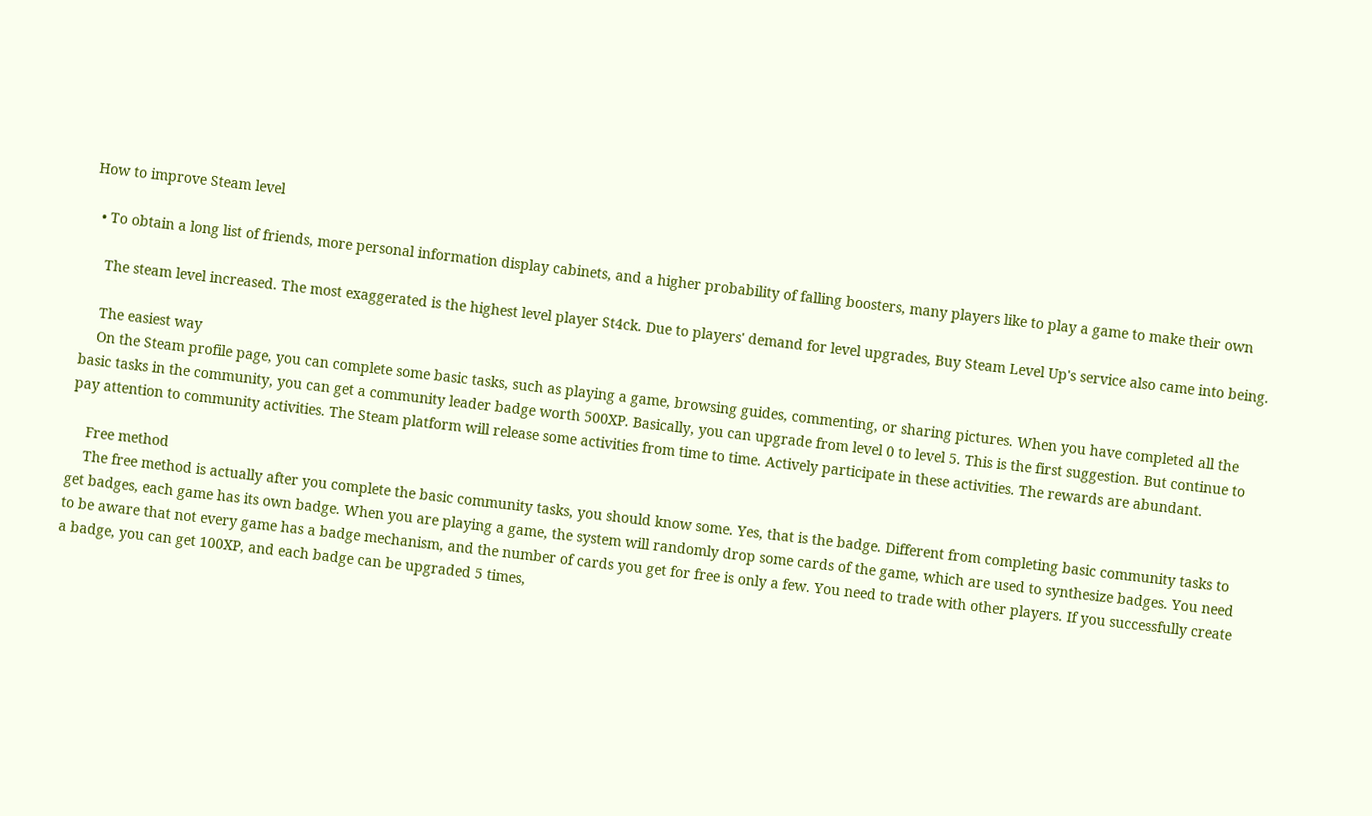How to improve Steam level

  • To obtain a long list of friends, more personal information display cabinets, and a higher probability of falling boosters, many players like to play a game to make their own

    The steam level increased. The most exaggerated is the highest level player St4ck. Due to players' demand for level upgrades, Buy Steam Level Up's service also came into being.

    The easiest way
    On the Steam profile page, you can complete some basic tasks, such as playing a game, browsing guides, commenting, or sharing pictures. When you have completed all the basic tasks in the community, you can get a community leader badge worth 500XP. Basically, you can upgrade from level 0 to level 5. This is the first suggestion. But continue to pay attention to community activities. The Steam platform will release some activities from time to time. Actively participate in these activities. The rewards are abundant.

    Free method
    The free method is actually after you complete the basic community tasks, you should know some. Yes, that is the badge. Different from completing basic community tasks to get badges, each game has its own badge. When you are playing a game, the system will randomly drop some cards of the game, which are used to synthesize badges. You need to be aware that not every game has a badge mechanism, and the number of cards you get for free is only a few. You need to trade with other players. If you successfully create a badge, you can get 100XP, and each badge can be upgraded 5 times,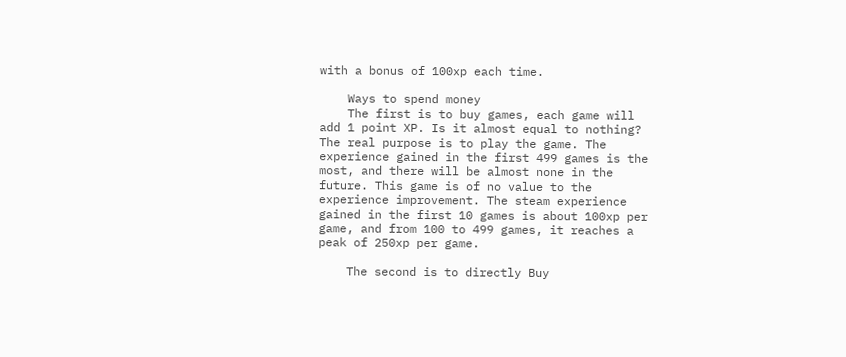with a bonus of 100xp each time.

    Ways to spend money
    The first is to buy games, each game will add 1 point XP. Is it almost equal to nothing? The real purpose is to play the game. The experience gained in the first 499 games is the most, and there will be almost none in the future. This game is of no value to the experience improvement. The steam experience gained in the first 10 games is about 100xp per game, and from 100 to 499 games, it reaches a peak of 250xp per game.

    The second is to directly Buy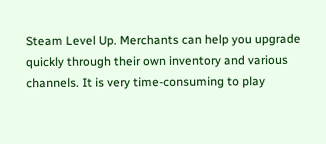Steam Level Up. Merchants can help you upgrade quickly through their own inventory and various channels. It is very time-consuming to play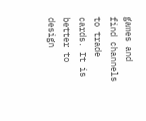games and find channels to trade cards. It is better to design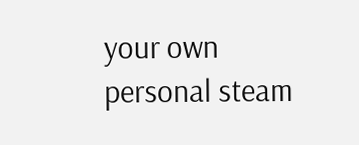your own personal steam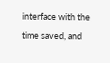interface with the time saved, and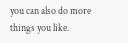you can also do more things you like.